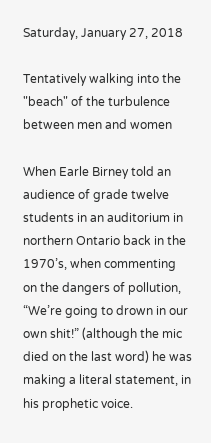Saturday, January 27, 2018

Tentatively walking into the "beach" of the turbulence between men and women

When Earle Birney told an audience of grade twelve students in an auditorium in northern Ontario back in the 1970’s, when commenting on the dangers of pollution, “We’re going to drown in our own shit!” (although the mic died on the last word) he was making a literal statement, in his prophetic voice.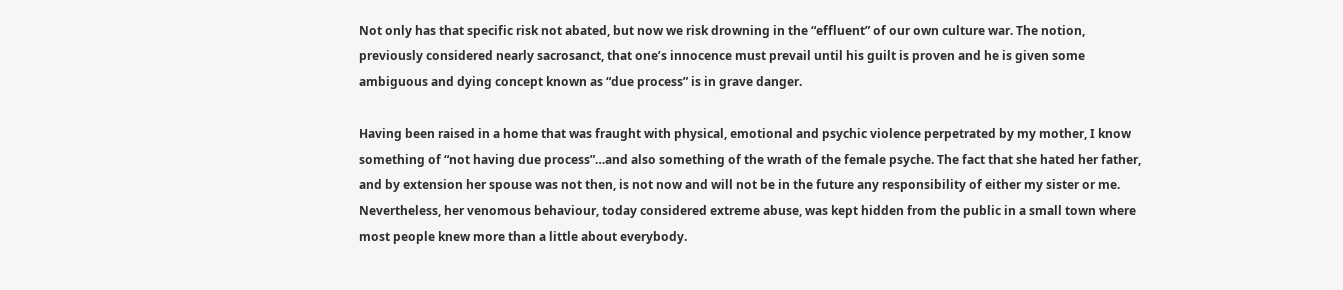Not only has that specific risk not abated, but now we risk drowning in the “effluent” of our own culture war. The notion, previously considered nearly sacrosanct, that one’s innocence must prevail until his guilt is proven and he is given some ambiguous and dying concept known as “due process” is in grave danger.

Having been raised in a home that was fraught with physical, emotional and psychic violence perpetrated by my mother, I know something of “not having due process”…and also something of the wrath of the female psyche. The fact that she hated her father, and by extension her spouse was not then, is not now and will not be in the future any responsibility of either my sister or me. Nevertheless, her venomous behaviour, today considered extreme abuse, was kept hidden from the public in a small town where most people knew more than a little about everybody.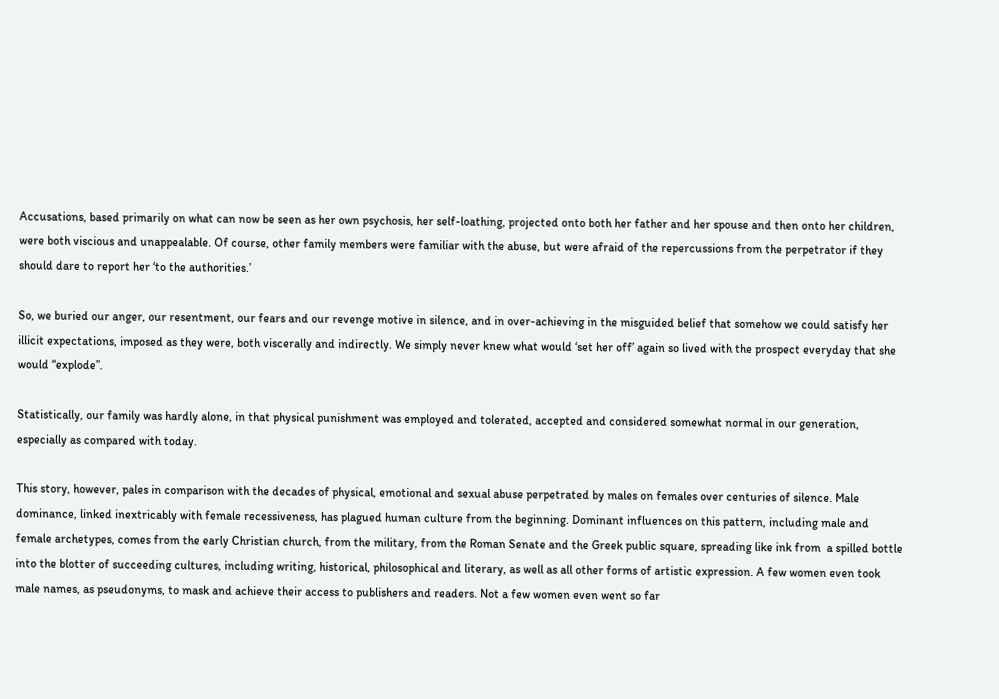Accusations, based primarily on what can now be seen as her own psychosis, her self-loathing, projected onto both her father and her spouse and then onto her children, were both viscious and unappealable. Of course, other family members were familiar with the abuse, but were afraid of the repercussions from the perpetrator if they should dare to report her ‘to the authorities.’

So, we buried our anger, our resentment, our fears and our revenge motive in silence, and in over-achieving in the misguided belief that somehow we could satisfy her illicit expectations, imposed as they were, both viscerally and indirectly. We simply never knew what would ‘set her off’ again so lived with the prospect everyday that she would “explode”.

Statistically, our family was hardly alone, in that physical punishment was employed and tolerated, accepted and considered somewhat normal in our generation, especially as compared with today.

This story, however, pales in comparison with the decades of physical, emotional and sexual abuse perpetrated by males on females over centuries of silence. Male dominance, linked inextricably with female recessiveness, has plagued human culture from the beginning. Dominant influences on this pattern, including male and female archetypes, comes from the early Christian church, from the military, from the Roman Senate and the Greek public square, spreading like ink from  a spilled bottle into the blotter of succeeding cultures, including writing, historical, philosophical and literary, as well as all other forms of artistic expression. A few women even took male names, as pseudonyms, to mask and achieve their access to publishers and readers. Not a few women even went so far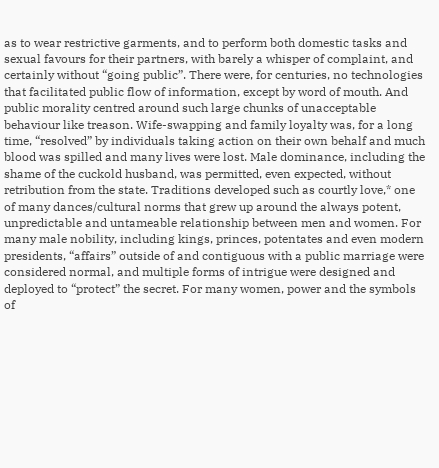as to wear restrictive garments, and to perform both domestic tasks and sexual favours for their partners, with barely a whisper of complaint, and certainly without “going public”. There were, for centuries, no technologies that facilitated public flow of information, except by word of mouth. And public morality centred around such large chunks of unacceptable behaviour like treason. Wife-swapping and family loyalty was, for a long time, “resolved” by individuals taking action on their own behalf and much blood was spilled and many lives were lost. Male dominance, including the shame of the cuckold husband, was permitted, even expected, without retribution from the state. Traditions developed such as courtly love,* one of many dances/cultural norms that grew up around the always potent, unpredictable and untameable relationship between men and women. For many male nobility, including kings, princes, potentates and even modern presidents, “affairs” outside of and contiguous with a public marriage were considered normal, and multiple forms of intrigue were designed and deployed to “protect” the secret. For many women, power and the symbols of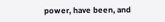power, have been, and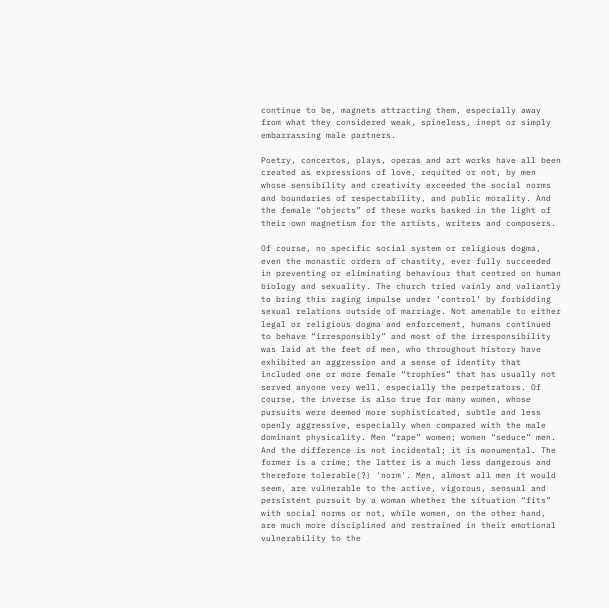continue to be, magnets attracting them, especially away from what they considered weak, spineless, inept or simply embarrassing male partners.

Poetry, concertos, plays, operas and art works have all been created as expressions of love, requited or not, by men whose sensibility and creativity exceeded the social norms and boundaries of respectability, and public morality. And the female “objects” of these works basked in the light of their own magnetism for the artists, writers and composers.

Of course, no specific social system or religious dogma, even the monastic orders of chastity, ever fully succeeded in preventing or eliminating behaviour that centred on human biology and sexuality. The church tried vainly and valiantly to bring this raging impulse under ‘control’ by forbidding sexual relations outside of marriage. Not amenable to either legal or religious dogma and enforcement, humans continued to behave “irresponsibly” and most of the irresponsibility was laid at the feet of men, who throughout history have exhibited an aggression and a sense of identity that included one or more female “trophies” that has usually not served anyone very well, especially the perpetrators. Of course, the inverse is also true for many women, whose pursuits were deemed more sophisticated, subtle and less openly aggressive, especially when compared with the male dominant physicality. Men “rape” women; women “seduce” men. And the difference is not incidental; it is monumental. The former is a crime; the latter is a much less dangerous and therefore tolerable(?) 'norm'. Men, almost all men it would seem, are vulnerable to the active, vigorous, sensual and persistent pursuit by a woman whether the situation “fits” with social norms or not, while women, on the other hand, are much more disciplined and restrained in their emotional vulnerability to the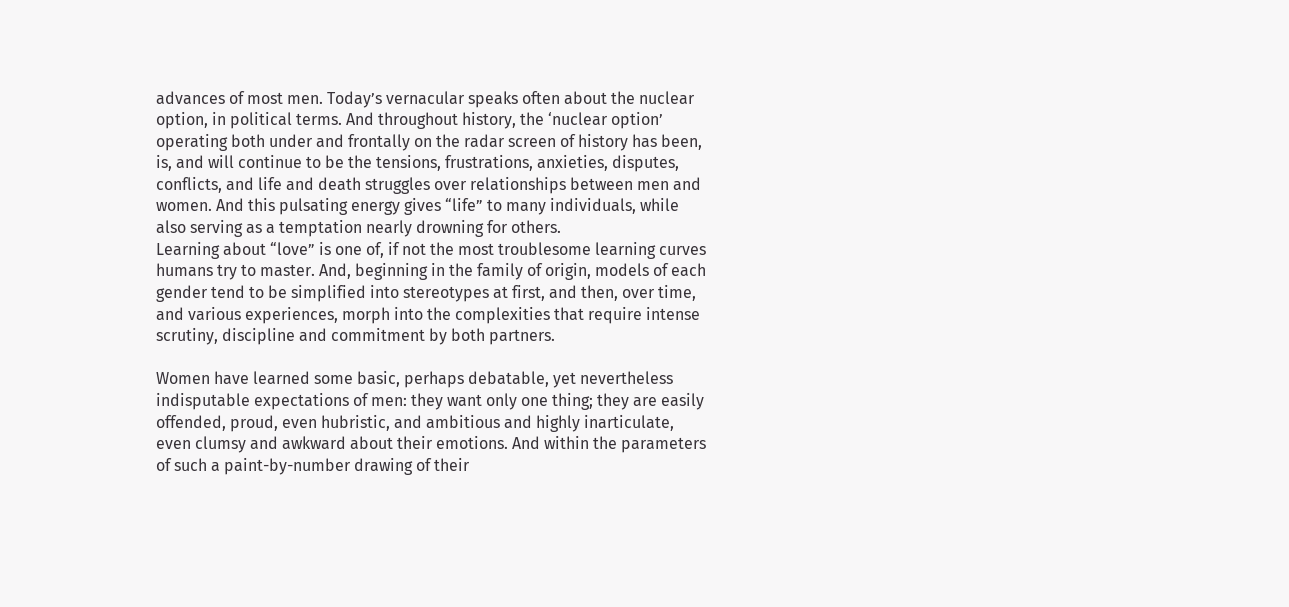advances of most men. Today’s vernacular speaks often about the nuclear option, in political terms. And throughout history, the ‘nuclear option’ operating both under and frontally on the radar screen of history has been, is, and will continue to be the tensions, frustrations, anxieties, disputes, conflicts, and life and death struggles over relationships between men and women. And this pulsating energy gives “life” to many individuals, while also serving as a temptation nearly drowning for others.
Learning about “love” is one of, if not the most troublesome learning curves humans try to master. And, beginning in the family of origin, models of each gender tend to be simplified into stereotypes at first, and then, over time, and various experiences, morph into the complexities that require intense scrutiny, discipline and commitment by both partners.

Women have learned some basic, perhaps debatable, yet nevertheless indisputable expectations of men: they want only one thing; they are easily offended, proud, even hubristic, and ambitious and highly inarticulate, even clumsy and awkward about their emotions. And within the parameters of such a paint-by-number drawing of their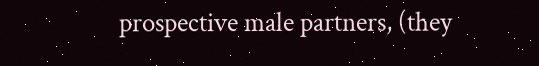prospective male partners, (they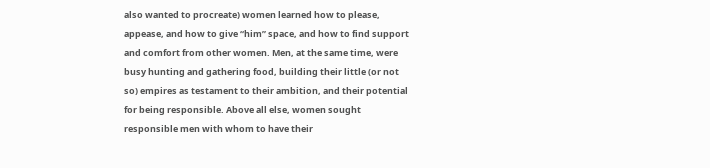also wanted to procreate) women learned how to please, appease, and how to give “him” space, and how to find support and comfort from other women. Men, at the same time, were busy hunting and gathering food, building their little (or not so) empires as testament to their ambition, and their potential for being responsible. Above all else, women sought responsible men with whom to have their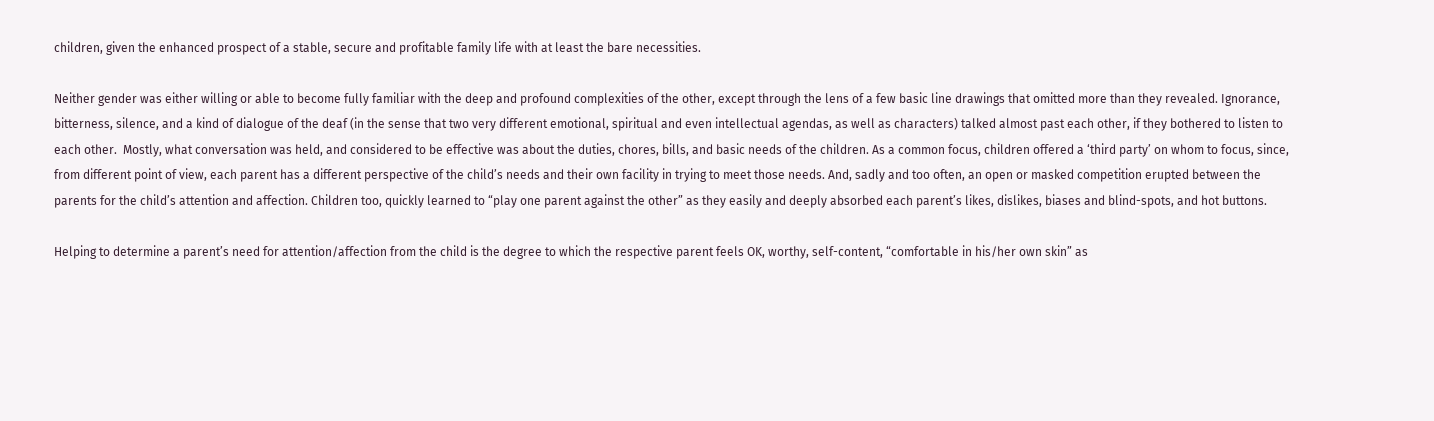children, given the enhanced prospect of a stable, secure and profitable family life with at least the bare necessities.

Neither gender was either willing or able to become fully familiar with the deep and profound complexities of the other, except through the lens of a few basic line drawings that omitted more than they revealed. Ignorance, bitterness, silence, and a kind of dialogue of the deaf (in the sense that two very different emotional, spiritual and even intellectual agendas, as well as characters) talked almost past each other, if they bothered to listen to each other.  Mostly, what conversation was held, and considered to be effective was about the duties, chores, bills, and basic needs of the children. As a common focus, children offered a ‘third party’ on whom to focus, since, from different point of view, each parent has a different perspective of the child’s needs and their own facility in trying to meet those needs. And, sadly and too often, an open or masked competition erupted between the parents for the child’s attention and affection. Children too, quickly learned to “play one parent against the other” as they easily and deeply absorbed each parent’s likes, dislikes, biases and blind-spots, and hot buttons.

Helping to determine a parent’s need for attention/affection from the child is the degree to which the respective parent feels OK, worthy, self-content, “comfortable in his/her own skin” as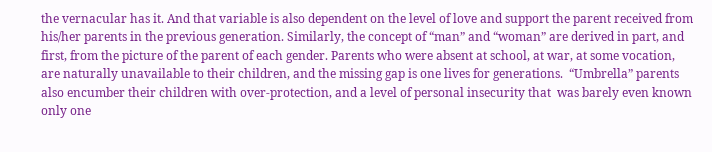the vernacular has it. And that variable is also dependent on the level of love and support the parent received from his/her parents in the previous generation. Similarly, the concept of “man” and “woman” are derived in part, and first, from the picture of the parent of each gender. Parents who were absent at school, at war, at some vocation, are naturally unavailable to their children, and the missing gap is one lives for generations.  “Umbrella” parents also encumber their children with over-protection, and a level of personal insecurity that  was barely even known only one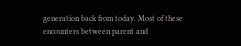generation back from today. Most of these encounters between parent and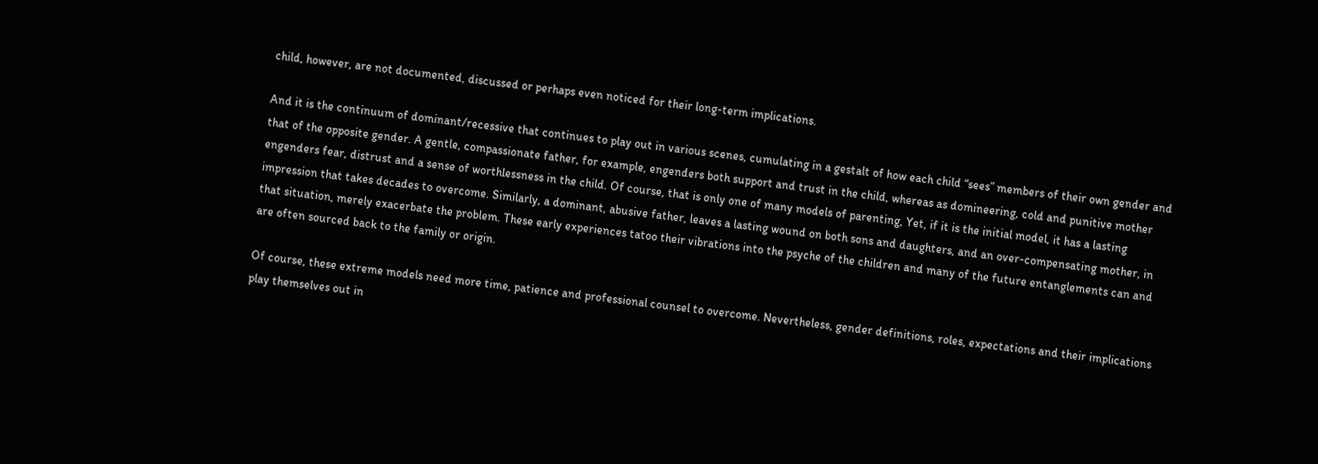child, however, are not documented, discussed or perhaps even noticed for their long-term implications.

And it is the continuum of dominant/recessive that continues to play out in various scenes, cumulating in a gestalt of how each child “sees” members of their own gender and that of the opposite gender. A gentle, compassionate father, for example, engenders both support and trust in the child, whereas as domineering, cold and punitive mother engenders fear, distrust and a sense of worthlessness in the child. Of course, that is only one of many models of parenting, Yet, if it is the initial model, it has a lasting impression that takes decades to overcome. Similarly, a dominant, abusive father, leaves a lasting wound on both sons and daughters, and an over-compensating mother, in that situation, merely exacerbate the problem. These early experiences tatoo their vibrations into the psyche of the children and many of the future entanglements can and are often sourced back to the family or origin.

Of course, these extreme models need more time, patience and professional counsel to overcome. Nevertheless, gender definitions, roles, expectations and their implications play themselves out in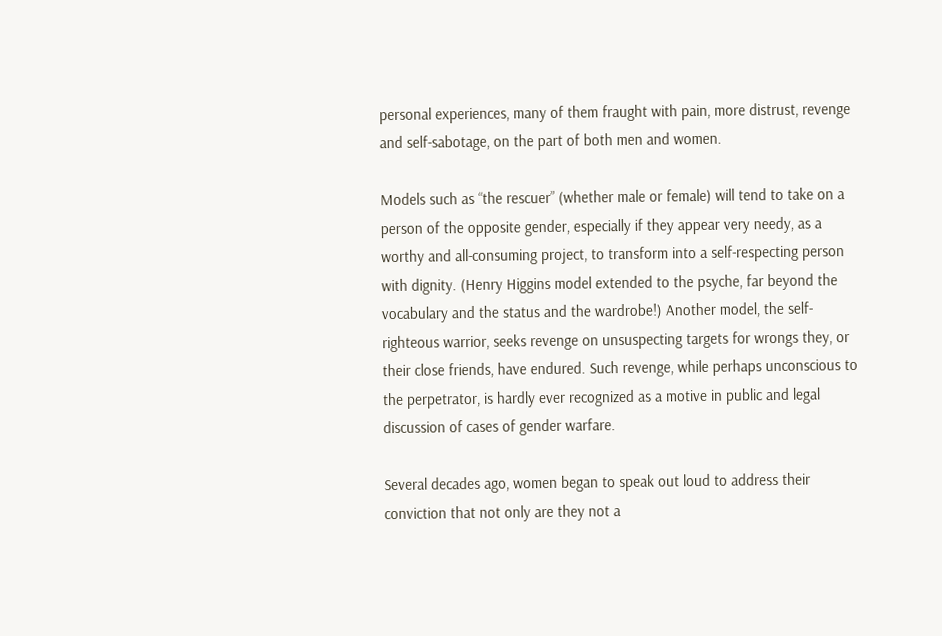personal experiences, many of them fraught with pain, more distrust, revenge and self-sabotage, on the part of both men and women.

Models such as “the rescuer” (whether male or female) will tend to take on a person of the opposite gender, especially if they appear very needy, as a worthy and all-consuming project, to transform into a self-respecting person with dignity. (Henry Higgins model extended to the psyche, far beyond the vocabulary and the status and the wardrobe!) Another model, the self-righteous warrior, seeks revenge on unsuspecting targets for wrongs they, or their close friends, have endured. Such revenge, while perhaps unconscious to the perpetrator, is hardly ever recognized as a motive in public and legal discussion of cases of gender warfare.

Several decades ago, women began to speak out loud to address their conviction that not only are they not a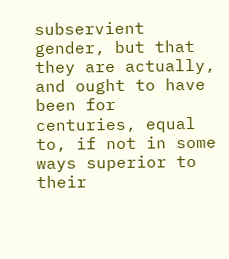subservient gender, but that they are actually, and ought to have been for centuries, equal to, if not in some ways superior to their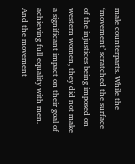male counterparts. While the ‘movement’ scratched the surface of the injustices being imposed on western women, they did not make a significant impact on their goal of achieving full equality with men. And the movement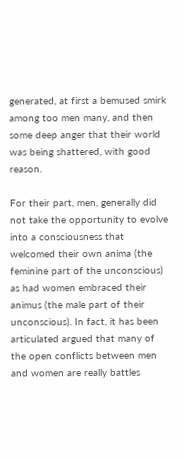generated, at first a bemused smirk among too men many, and then some deep anger that their world was being shattered, with good reason.

For their part, men, generally did not take the opportunity to evolve into a consciousness that welcomed their own anima (the feminine part of the unconscious) as had women embraced their animus (the male part of their unconscious). In fact, it has been articulated argued that many of the open conflicts between men and women are really battles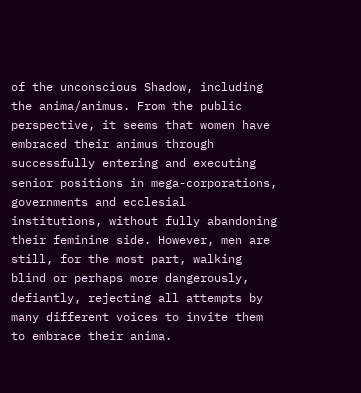of the unconscious Shadow, including the anima/animus. From the public perspective, it seems that women have embraced their animus through successfully entering and executing senior positions in mega-corporations, governments and ecclesial institutions, without fully abandoning their feminine side. However, men are still, for the most part, walking blind or perhaps more dangerously, defiantly, rejecting all attempts by many different voices to invite them to embrace their anima.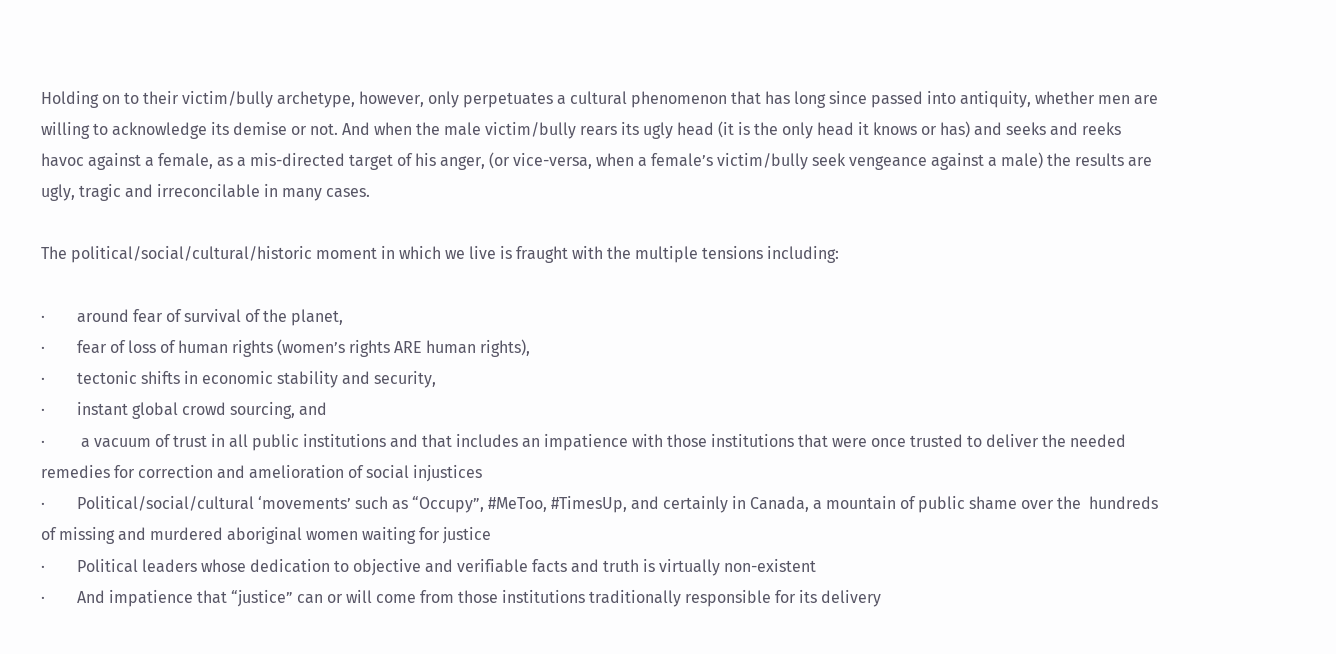Holding on to their victim/bully archetype, however, only perpetuates a cultural phenomenon that has long since passed into antiquity, whether men are willing to acknowledge its demise or not. And when the male victim/bully rears its ugly head (it is the only head it knows or has) and seeks and reeks havoc against a female, as a mis-directed target of his anger, (or vice-versa, when a female’s victim/bully seek vengeance against a male) the results are ugly, tragic and irreconcilable in many cases.

The political/social/cultural/historic moment in which we live is fraught with the multiple tensions including:

·        around fear of survival of the planet,
·        fear of loss of human rights (women’s rights ARE human rights),
·        tectonic shifts in economic stability and security,
·        instant global crowd sourcing, and
·         a vacuum of trust in all public institutions and that includes an impatience with those institutions that were once trusted to deliver the needed remedies for correction and amelioration of social injustices
·        Political/social/cultural ‘movements’ such as “Occupy”, #MeToo, #TimesUp, and certainly in Canada, a mountain of public shame over the  hundreds of missing and murdered aboriginal women waiting for justice
·        Political leaders whose dedication to objective and verifiable facts and truth is virtually non-existent
·        And impatience that “justice” can or will come from those institutions traditionally responsible for its delivery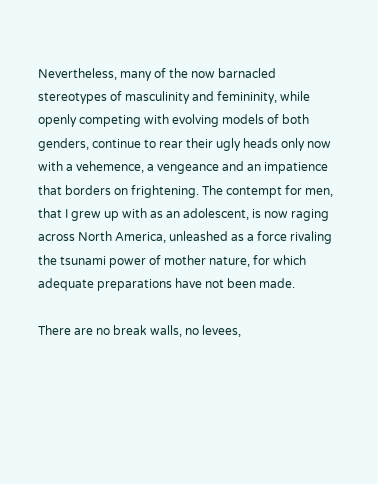Nevertheless, many of the now barnacled stereotypes of masculinity and femininity, while openly competing with evolving models of both genders, continue to rear their ugly heads only now with a vehemence, a vengeance and an impatience that borders on frightening. The contempt for men, that I grew up with as an adolescent, is now raging across North America, unleashed as a force rivaling the tsunami power of mother nature, for which adequate preparations have not been made.

There are no break walls, no levees,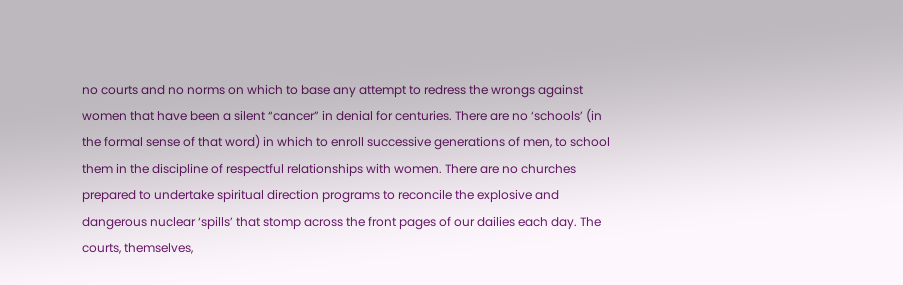no courts and no norms on which to base any attempt to redress the wrongs against women that have been a silent “cancer” in denial for centuries. There are no ‘schools’ (in the formal sense of that word) in which to enroll successive generations of men, to school them in the discipline of respectful relationships with women. There are no churches prepared to undertake spiritual direction programs to reconcile the explosive and dangerous nuclear ‘spills’ that stomp across the front pages of our dailies each day. The courts, themselves,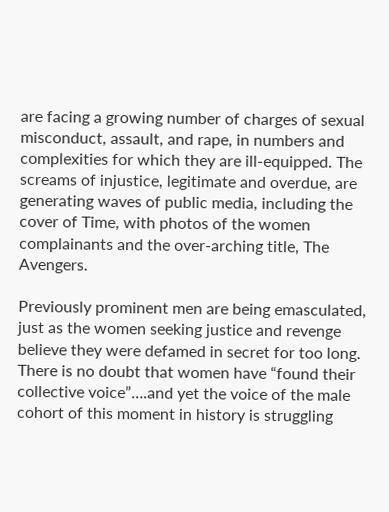are facing a growing number of charges of sexual misconduct, assault, and rape, in numbers and complexities for which they are ill-equipped. The screams of injustice, legitimate and overdue, are generating waves of public media, including the cover of Time, with photos of the women complainants and the over-arching title, The Avengers.

Previously prominent men are being emasculated, just as the women seeking justice and revenge believe they were defamed in secret for too long. There is no doubt that women have “found their collective voice”….and yet the voice of the male cohort of this moment in history is struggling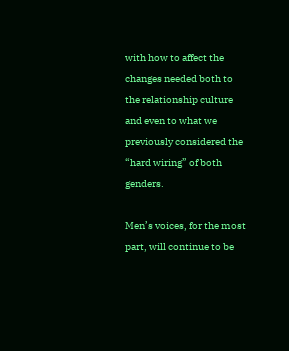with how to affect the changes needed both to the relationship culture and even to what we previously considered the “hard wiring” of both genders.

Men’s voices, for the most part, will continue to be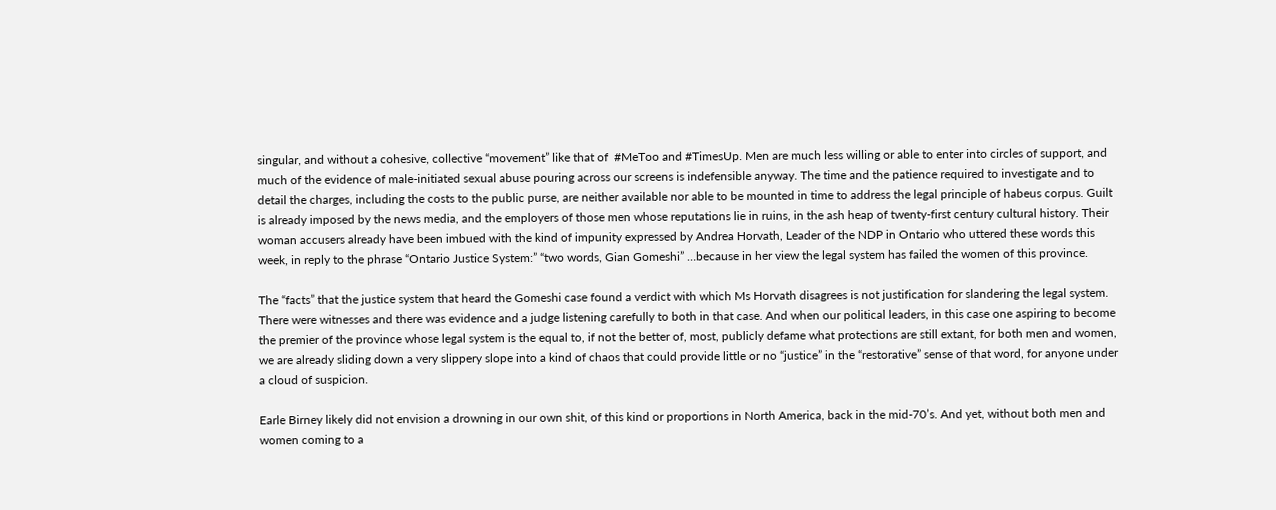singular, and without a cohesive, collective “movement” like that of  #MeToo and #TimesUp. Men are much less willing or able to enter into circles of support, and much of the evidence of male-initiated sexual abuse pouring across our screens is indefensible anyway. The time and the patience required to investigate and to detail the charges, including the costs to the public purse, are neither available nor able to be mounted in time to address the legal principle of habeus corpus. Guilt is already imposed by the news media, and the employers of those men whose reputations lie in ruins, in the ash heap of twenty-first century cultural history. Their woman accusers already have been imbued with the kind of impunity expressed by Andrea Horvath, Leader of the NDP in Ontario who uttered these words this week, in reply to the phrase “Ontario Justice System:” “two words, Gian Gomeshi” …because in her view the legal system has failed the women of this province.

The “facts” that the justice system that heard the Gomeshi case found a verdict with which Ms Horvath disagrees is not justification for slandering the legal system. There were witnesses and there was evidence and a judge listening carefully to both in that case. And when our political leaders, in this case one aspiring to become the premier of the province whose legal system is the equal to, if not the better of, most, publicly defame what protections are still extant, for both men and women, we are already sliding down a very slippery slope into a kind of chaos that could provide little or no “justice” in the “restorative” sense of that word, for anyone under a cloud of suspicion.

Earle Birney likely did not envision a drowning in our own shit, of this kind or proportions in North America, back in the mid-70’s. And yet, without both men and women coming to a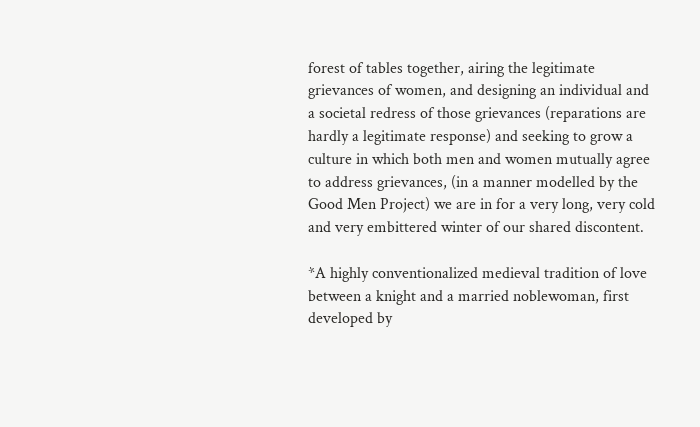forest of tables together, airing the legitimate grievances of women, and designing an individual and a societal redress of those grievances (reparations are hardly a legitimate response) and seeking to grow a culture in which both men and women mutually agree to address grievances, (in a manner modelled by the Good Men Project) we are in for a very long, very cold and very embittered winter of our shared discontent.

*A highly conventionalized medieval tradition of love between a knight and a married noblewoman, first developed by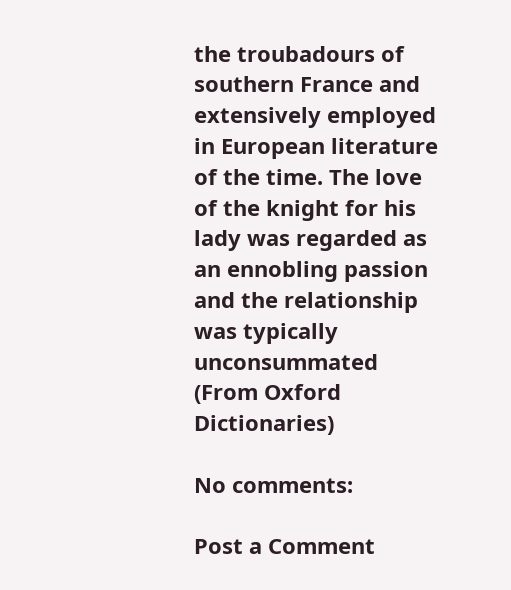the troubadours of southern France and extensively employed in European literature of the time. The love of the knight for his lady was regarded as an ennobling passion and the relationship was typically unconsummated (From Oxford Dictionaries)

No comments:

Post a Comment